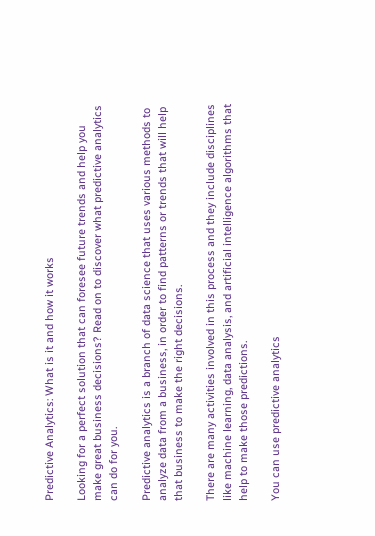Predictive Analytics: What is it and how it works

Looking for a perfect solution that can foresee future trends and help you make great business decisions? Read on to discover what predictive analytics can do for you.

Predictive analytics is a branch of data science that uses various methods to analyze data from a business, in order to find patterns or trends that will help that business to make the right decisions.

There are many activities involved in this process and they include disciplines like machine learning, data analysis, and artificial intelligence algorithms that help to make those predictions.

You can use predictive analytics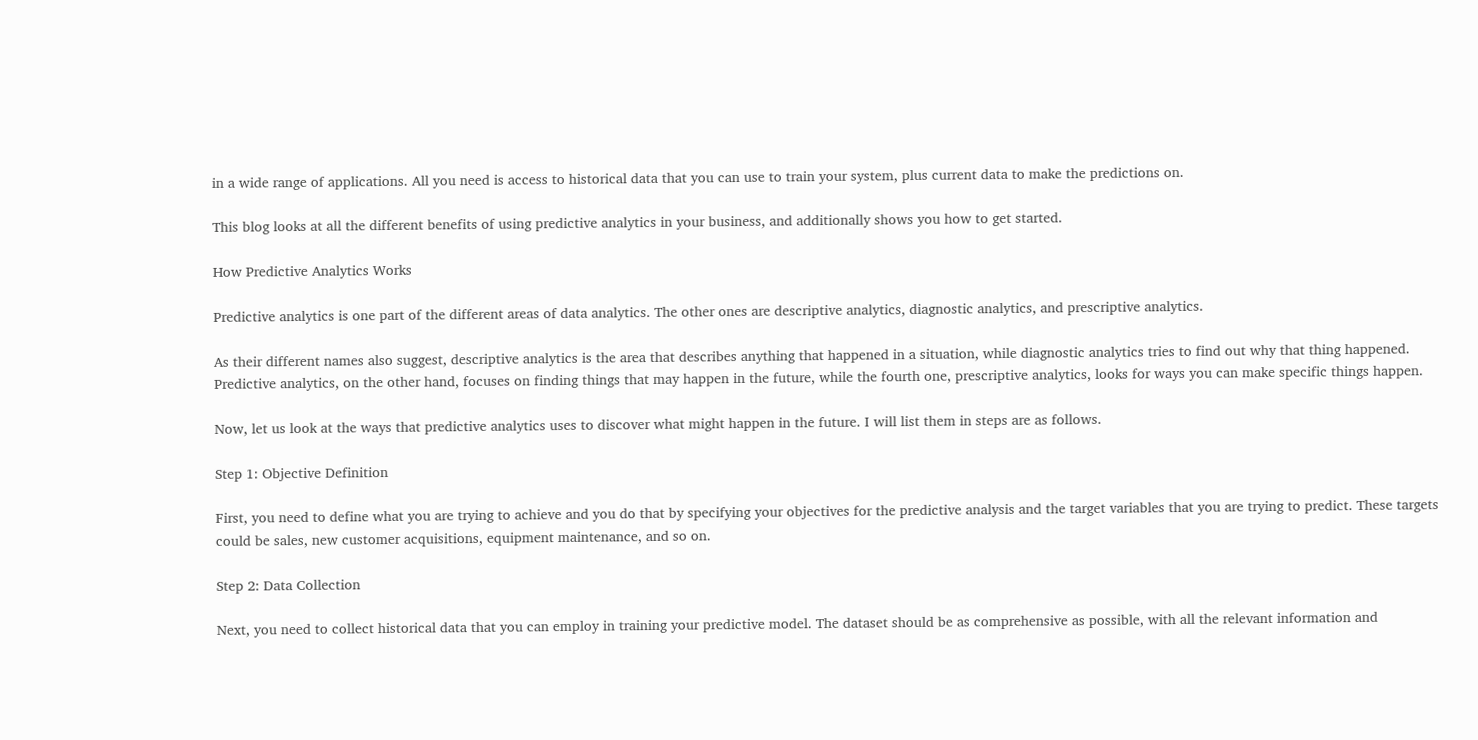in a wide range of applications. All you need is access to historical data that you can use to train your system, plus current data to make the predictions on.

This blog looks at all the different benefits of using predictive analytics in your business, and additionally shows you how to get started.

How Predictive Analytics Works

Predictive analytics is one part of the different areas of data analytics. The other ones are descriptive analytics, diagnostic analytics, and prescriptive analytics.

As their different names also suggest, descriptive analytics is the area that describes anything that happened in a situation, while diagnostic analytics tries to find out why that thing happened. Predictive analytics, on the other hand, focuses on finding things that may happen in the future, while the fourth one, prescriptive analytics, looks for ways you can make specific things happen.

Now, let us look at the ways that predictive analytics uses to discover what might happen in the future. I will list them in steps are as follows.

Step 1: Objective Definition

First, you need to define what you are trying to achieve and you do that by specifying your objectives for the predictive analysis and the target variables that you are trying to predict. These targets could be sales, new customer acquisitions, equipment maintenance, and so on.

Step 2: Data Collection

Next, you need to collect historical data that you can employ in training your predictive model. The dataset should be as comprehensive as possible, with all the relevant information and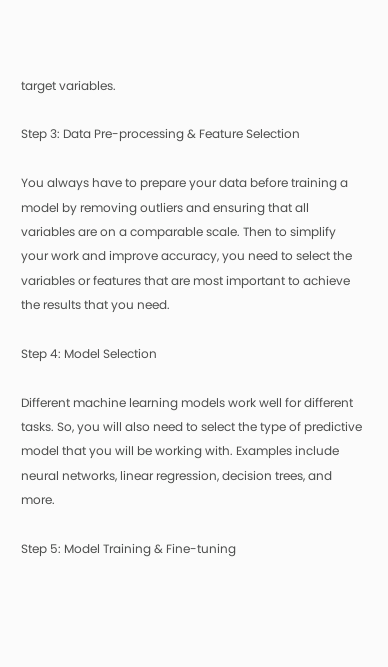target variables.

Step 3: Data Pre-processing & Feature Selection

You always have to prepare your data before training a model by removing outliers and ensuring that all variables are on a comparable scale. Then to simplify your work and improve accuracy, you need to select the variables or features that are most important to achieve the results that you need.

Step 4: Model Selection

Different machine learning models work well for different tasks. So, you will also need to select the type of predictive model that you will be working with. Examples include neural networks, linear regression, decision trees, and more.

Step 5: Model Training & Fine-tuning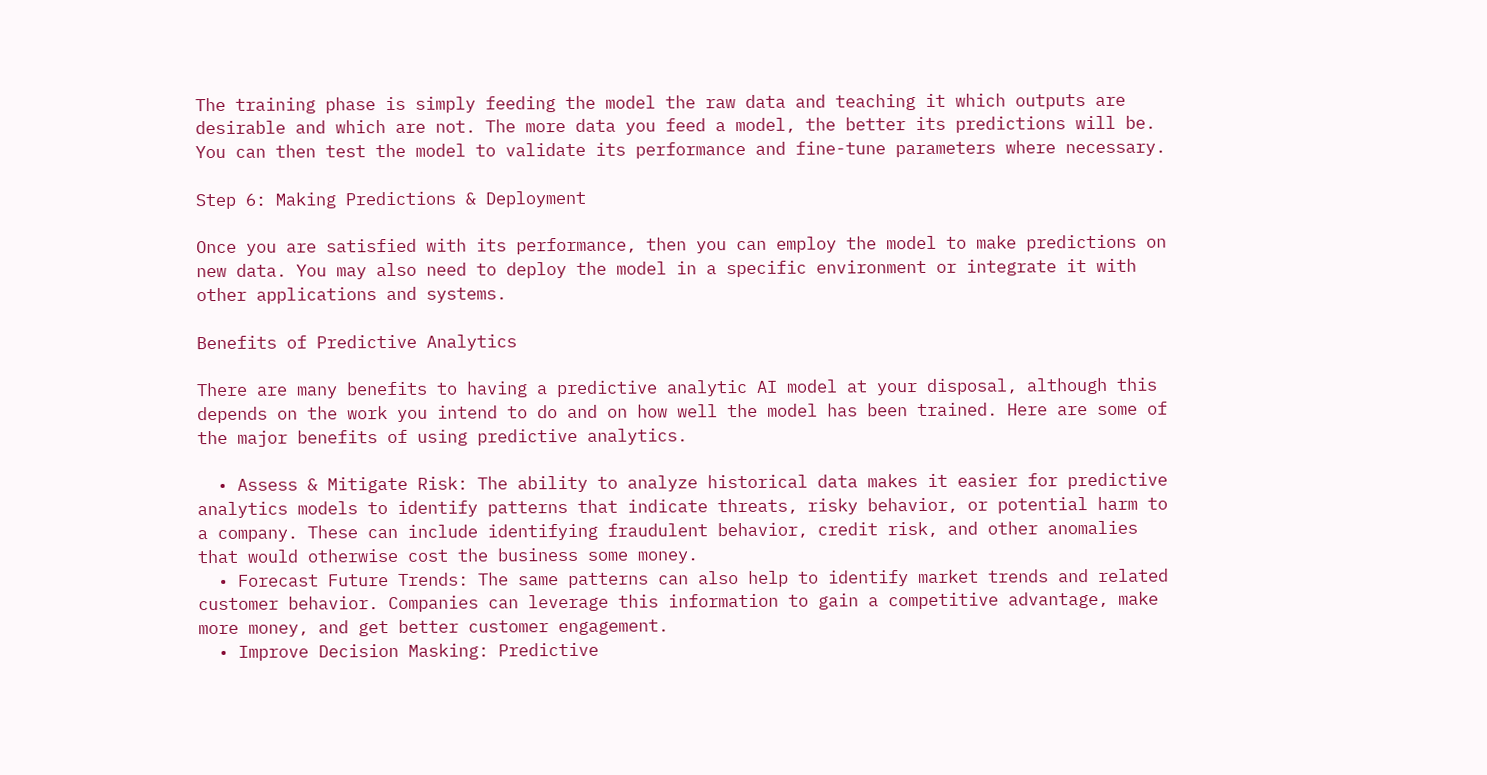The training phase is simply feeding the model the raw data and teaching it which outputs are desirable and which are not. The more data you feed a model, the better its predictions will be. You can then test the model to validate its performance and fine-tune parameters where necessary.

Step 6: Making Predictions & Deployment

Once you are satisfied with its performance, then you can employ the model to make predictions on new data. You may also need to deploy the model in a specific environment or integrate it with other applications and systems.

Benefits of Predictive Analytics

There are many benefits to having a predictive analytic AI model at your disposal, although this depends on the work you intend to do and on how well the model has been trained. Here are some of the major benefits of using predictive analytics.

  • Assess & Mitigate Risk: The ability to analyze historical data makes it easier for predictive analytics models to identify patterns that indicate threats, risky behavior, or potential harm to a company. These can include identifying fraudulent behavior, credit risk, and other anomalies that would otherwise cost the business some money.
  • Forecast Future Trends: The same patterns can also help to identify market trends and related customer behavior. Companies can leverage this information to gain a competitive advantage, make more money, and get better customer engagement.
  • Improve Decision Masking: Predictive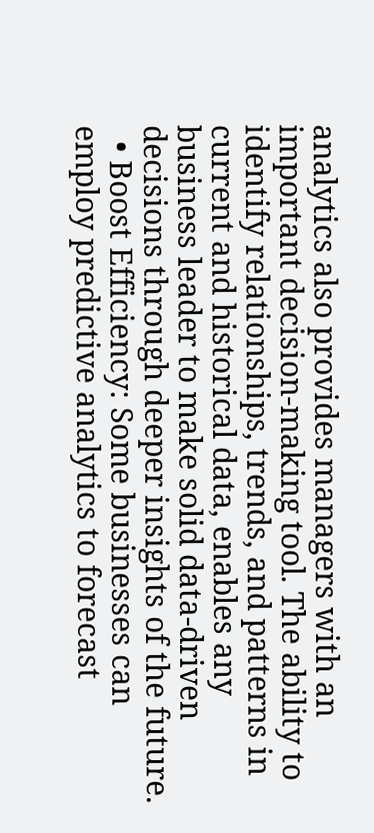analytics also provides managers with an important decision-making tool. The ability to identify relationships, trends, and patterns in current and historical data, enables any business leader to make solid data-driven decisions through deeper insights of the future.
  • Boost Efficiency: Some businesses can employ predictive analytics to forecast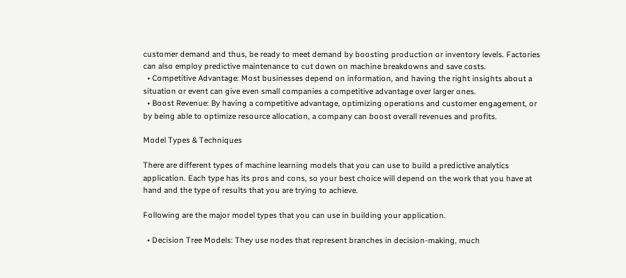customer demand and thus, be ready to meet demand by boosting production or inventory levels. Factories can also employ predictive maintenance to cut down on machine breakdowns and save costs.
  • Competitive Advantage: Most businesses depend on information, and having the right insights about a situation or event can give even small companies a competitive advantage over larger ones.
  • Boost Revenue: By having a competitive advantage, optimizing operations and customer engagement, or by being able to optimize resource allocation, a company can boost overall revenues and profits.

Model Types & Techniques

There are different types of machine learning models that you can use to build a predictive analytics application. Each type has its pros and cons, so your best choice will depend on the work that you have at hand and the type of results that you are trying to achieve.

Following are the major model types that you can use in building your application.

  • Decision Tree Models: They use nodes that represent branches in decision-making, much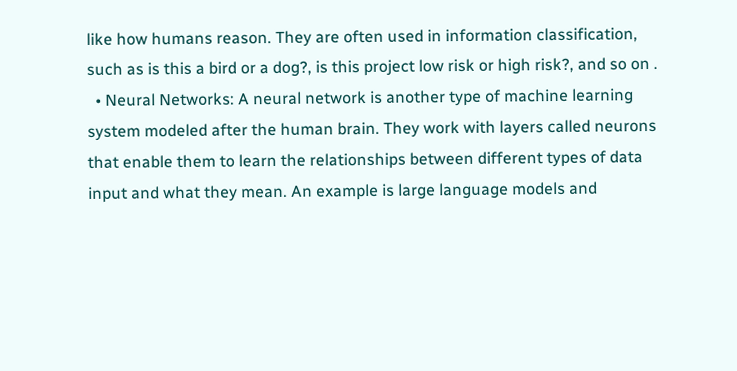like how humans reason. They are often used in information classification, such as is this a bird or a dog?, is this project low risk or high risk?, and so on .
  • Neural Networks: A neural network is another type of machine learning system modeled after the human brain. They work with layers called neurons that enable them to learn the relationships between different types of data input and what they mean. An example is large language models and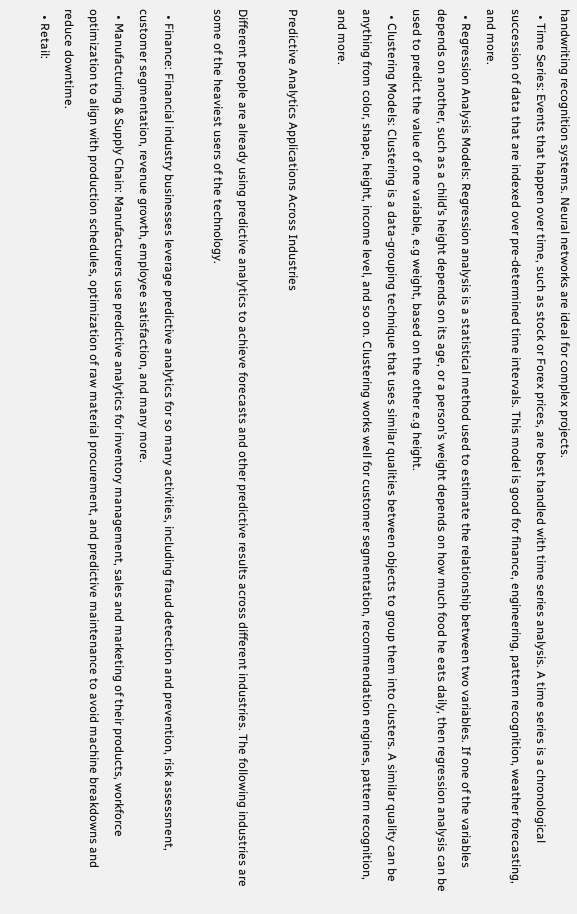handwriting recognition systems. Neural networks are ideal for complex projects.
  • Time Series: Events that happen over time, such as stock or Forex prices, are best handled with time series analysis. A time series is a chronological succession of data that are indexed over pre-determined time intervals. This model is good for finance, engineering, pattern recognition, weather forecasting, and more.
  • Regression Analysis Models: Regression analysis is a statistical method used to estimate the relationship between two variables. If one of the variables depends on another, such as a child’s height depends on its age, or a person’s weight depends on how much food he eats daily, then regression analysis can be used to predict the value of one variable, e.g weight, based on the other e.g height.
  • Clustering Models: Clustering is a data-grouping technique that uses similar qualities between objects to group them into clusters. A similar quality can be anything from color, shape, height, income level, and so on. Clustering works well for customer segmentation, recommendation engines, pattern recognition, and more.

Predictive Analytics Applications Across Industries

Different people are already using predictive analytics to achieve forecasts and other predictive results across different industries. The following industries are some of the heaviest users of the technology.

  • Finance: Financial industry businesses leverage predictive analytics for so many activities, including fraud detection and prevention, risk assessment, customer segmentation, revenue growth, employee satisfaction, and many more.
  • Manufacturing & Supply Chain: Manufacturers use predictive analytics for inventory management, sales and marketing of their products, workforce optimization to align with production schedules, optimization of raw material procurement, and predictive maintenance to avoid machine breakdowns and reduce downtime.
  • Retail: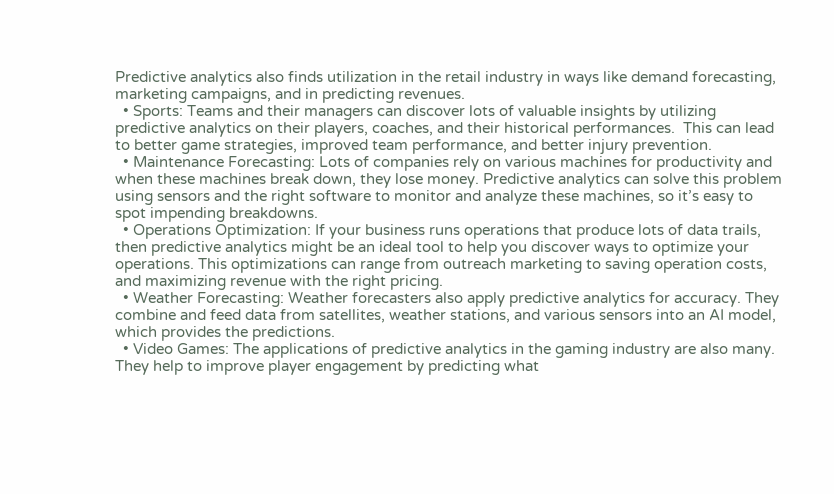Predictive analytics also finds utilization in the retail industry in ways like demand forecasting, marketing campaigns, and in predicting revenues.
  • Sports: Teams and their managers can discover lots of valuable insights by utilizing predictive analytics on their players, coaches, and their historical performances.  This can lead to better game strategies, improved team performance, and better injury prevention.
  • Maintenance Forecasting: Lots of companies rely on various machines for productivity and when these machines break down, they lose money. Predictive analytics can solve this problem using sensors and the right software to monitor and analyze these machines, so it’s easy to spot impending breakdowns.
  • Operations Optimization: If your business runs operations that produce lots of data trails, then predictive analytics might be an ideal tool to help you discover ways to optimize your operations. This optimizations can range from outreach marketing to saving operation costs, and maximizing revenue with the right pricing.
  • Weather Forecasting: Weather forecasters also apply predictive analytics for accuracy. They combine and feed data from satellites, weather stations, and various sensors into an AI model, which provides the predictions.
  • Video Games: The applications of predictive analytics in the gaming industry are also many. They help to improve player engagement by predicting what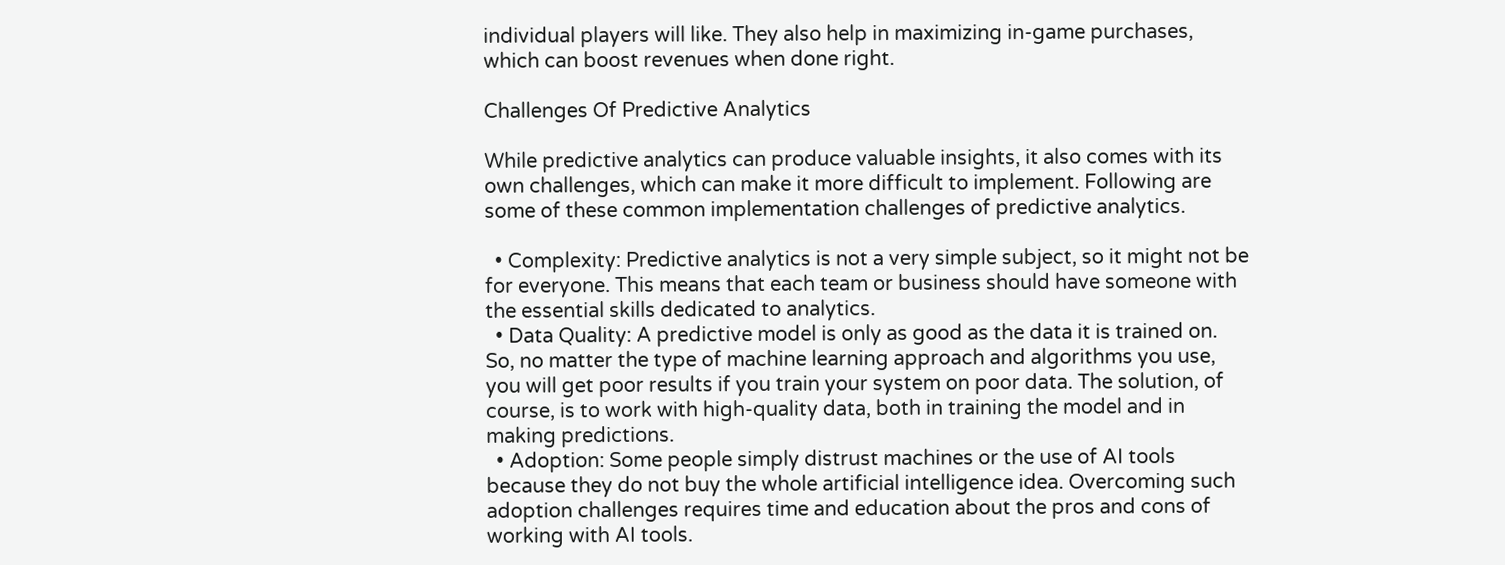individual players will like. They also help in maximizing in-game purchases, which can boost revenues when done right.

Challenges Of Predictive Analytics

While predictive analytics can produce valuable insights, it also comes with its own challenges, which can make it more difficult to implement. Following are some of these common implementation challenges of predictive analytics.

  • Complexity: Predictive analytics is not a very simple subject, so it might not be for everyone. This means that each team or business should have someone with the essential skills dedicated to analytics.
  • Data Quality: A predictive model is only as good as the data it is trained on. So, no matter the type of machine learning approach and algorithms you use, you will get poor results if you train your system on poor data. The solution, of course, is to work with high-quality data, both in training the model and in making predictions.
  • Adoption: Some people simply distrust machines or the use of AI tools because they do not buy the whole artificial intelligence idea. Overcoming such adoption challenges requires time and education about the pros and cons of working with AI tools.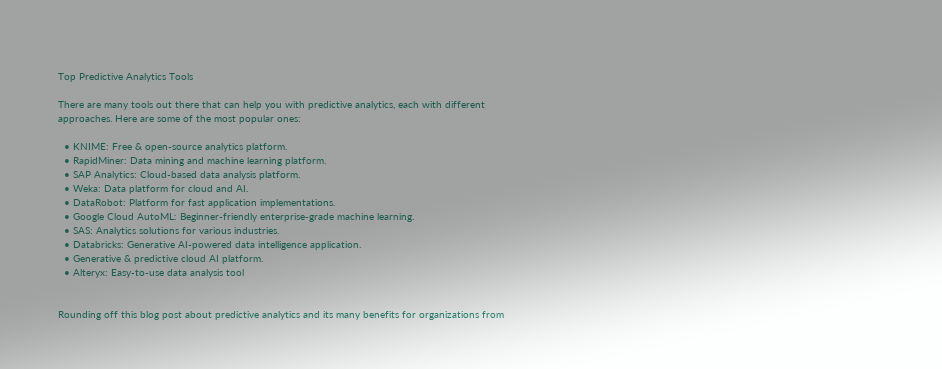Top Predictive Analytics Tools

There are many tools out there that can help you with predictive analytics, each with different approaches. Here are some of the most popular ones:

  • KNIME: Free & open-source analytics platform.
  • RapidMiner: Data mining and machine learning platform.
  • SAP Analytics: Cloud-based data analysis platform.
  • Weka: Data platform for cloud and AI.
  • DataRobot: Platform for fast application implementations.
  • Google Cloud AutoML: Beginner-friendly enterprise-grade machine learning.
  • SAS: Analytics solutions for various industries.
  • Databricks: Generative AI-powered data intelligence application.
  • Generative & predictive cloud AI platform.
  • Alteryx: Easy-to-use data analysis tool


Rounding off this blog post about predictive analytics and its many benefits for organizations from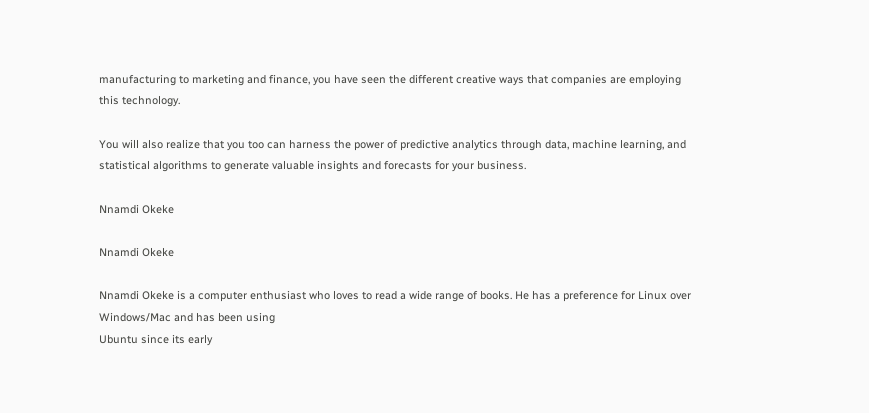manufacturing to marketing and finance, you have seen the different creative ways that companies are employing this technology.

You will also realize that you too can harness the power of predictive analytics through data, machine learning, and statistical algorithms to generate valuable insights and forecasts for your business.

Nnamdi Okeke

Nnamdi Okeke

Nnamdi Okeke is a computer enthusiast who loves to read a wide range of books. He has a preference for Linux over Windows/Mac and has been using
Ubuntu since its early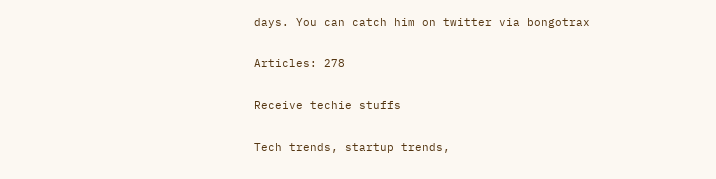days. You can catch him on twitter via bongotrax

Articles: 278

Receive techie stuffs

Tech trends, startup trends,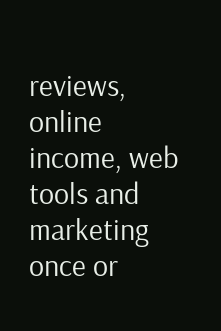reviews, online income, web tools and marketing once or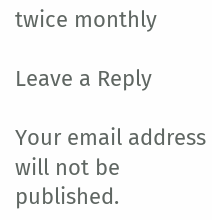twice monthly

Leave a Reply

Your email address will not be published.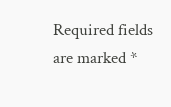Required fields are marked *